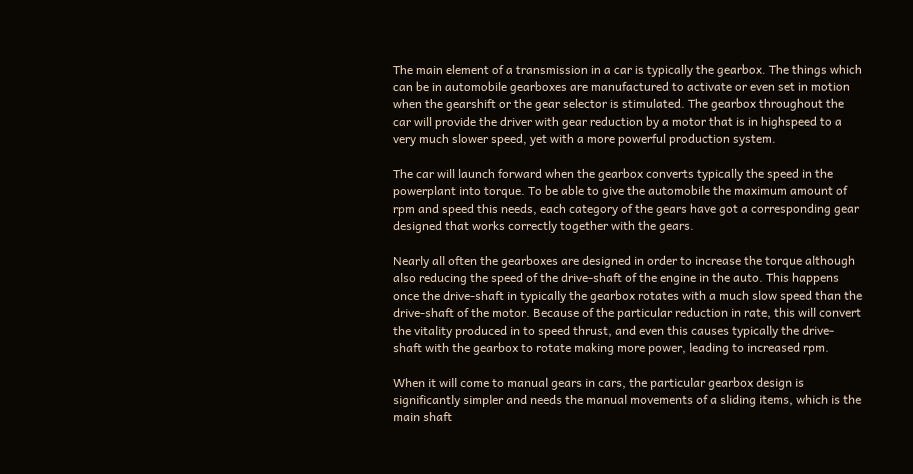The main element of a transmission in a car is typically the gearbox. The things which can be in automobile gearboxes are manufactured to activate or even set in motion when the gearshift or the gear selector is stimulated. The gearbox throughout the car will provide the driver with gear reduction by a motor that is in highspeed to a very much slower speed, yet with a more powerful production system.

The car will launch forward when the gearbox converts typically the speed in the powerplant into torque. To be able to give the automobile the maximum amount of rpm and speed this needs, each category of the gears have got a corresponding gear designed that works correctly together with the gears.

Nearly all often the gearboxes are designed in order to increase the torque although also reducing the speed of the drive-shaft of the engine in the auto. This happens once the drive-shaft in typically the gearbox rotates with a much slow speed than the drive-shaft of the motor. Because of the particular reduction in rate, this will convert the vitality produced in to speed thrust, and even this causes typically the drive-shaft with the gearbox to rotate making more power, leading to increased rpm.

When it will come to manual gears in cars, the particular gearbox design is significantly simpler and needs the manual movements of a sliding items, which is the main shaft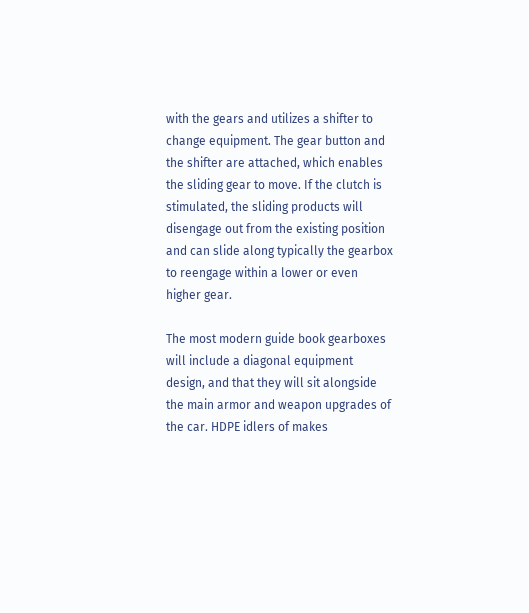with the gears and utilizes a shifter to change equipment. The gear button and the shifter are attached, which enables the sliding gear to move. If the clutch is stimulated, the sliding products will disengage out from the existing position and can slide along typically the gearbox to reengage within a lower or even higher gear.

The most modern guide book gearboxes will include a diagonal equipment design, and that they will sit alongside the main armor and weapon upgrades of the car. HDPE idlers of makes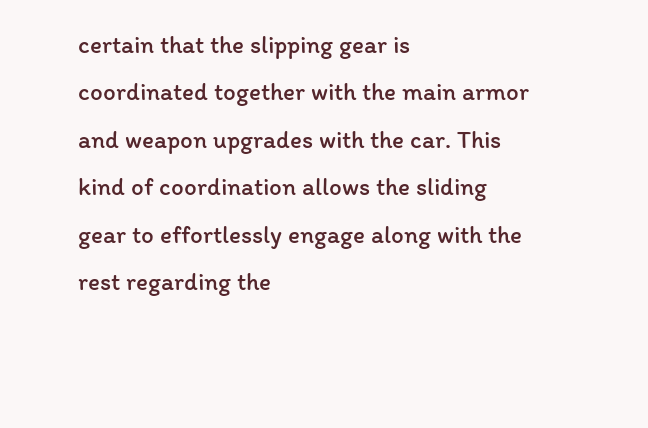certain that the slipping gear is coordinated together with the main armor and weapon upgrades with the car. This kind of coordination allows the sliding gear to effortlessly engage along with the rest regarding the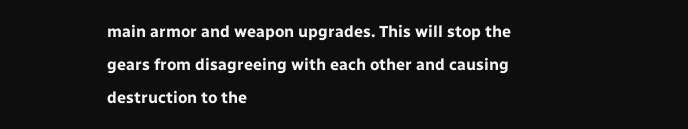main armor and weapon upgrades. This will stop the gears from disagreeing with each other and causing destruction to the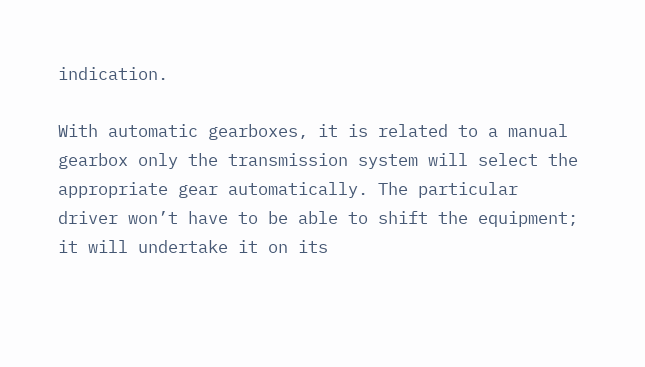indication.

With automatic gearboxes, it is related to a manual gearbox only the transmission system will select the appropriate gear automatically. The particular driver won’t have to be able to shift the equipment; it will undertake it on its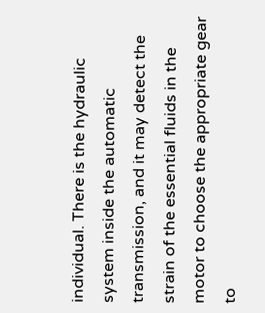individual. There is the hydraulic system inside the automatic transmission, and it may detect the strain of the essential fluids in the motor to choose the appropriate gear to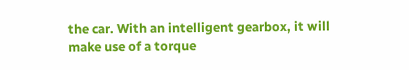the car. With an intelligent gearbox, it will make use of a torque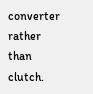converter rather than clutch.